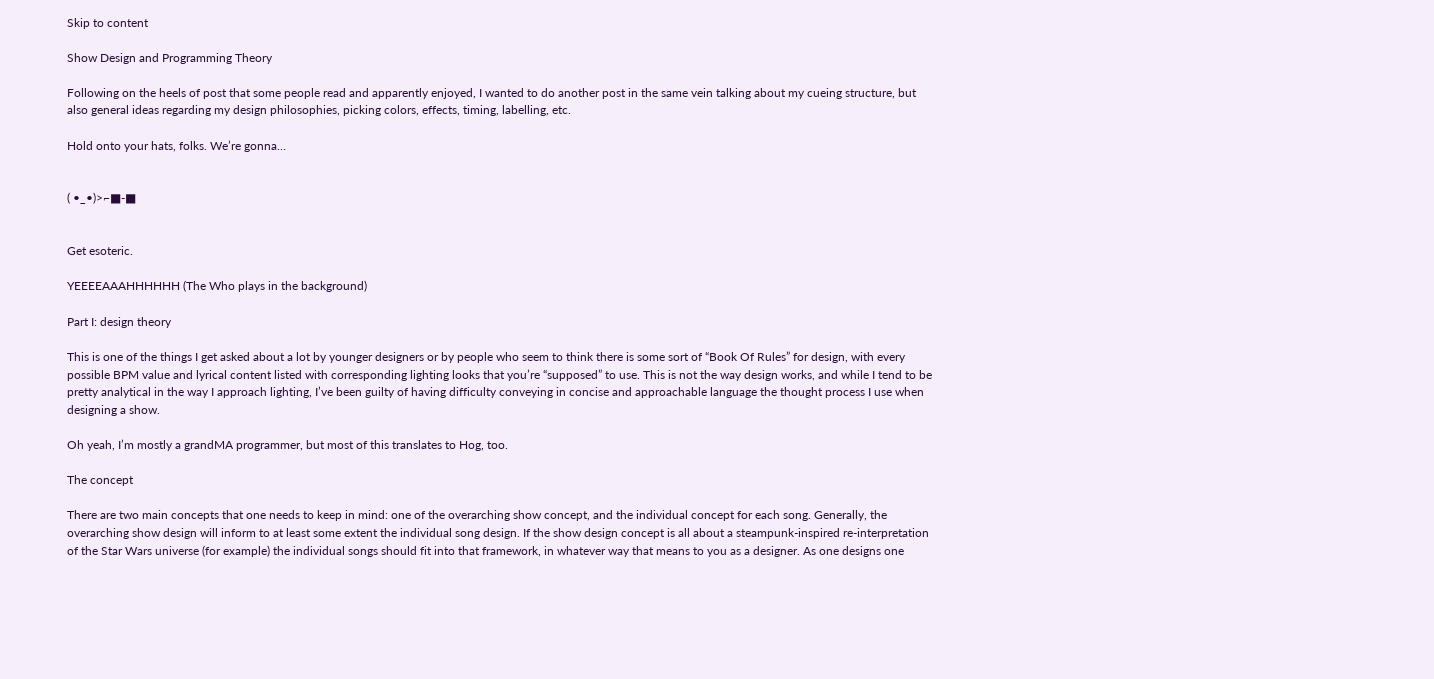Skip to content

Show Design and Programming Theory

Following on the heels of post that some people read and apparently enjoyed, I wanted to do another post in the same vein talking about my cueing structure, but also general ideas regarding my design philosophies, picking colors, effects, timing, labelling, etc.

Hold onto your hats, folks. We’re gonna…


( •_•)>⌐■-■


Get esoteric.

YEEEEAAAHHHHHH (The Who plays in the background)

Part I: design theory

This is one of the things I get asked about a lot by younger designers or by people who seem to think there is some sort of “Book Of Rules” for design, with every possible BPM value and lyrical content listed with corresponding lighting looks that you’re “supposed” to use. This is not the way design works, and while I tend to be pretty analytical in the way I approach lighting, I’ve been guilty of having difficulty conveying in concise and approachable language the thought process I use when designing a show.

Oh yeah, I’m mostly a grandMA programmer, but most of this translates to Hog, too.

The concept

There are two main concepts that one needs to keep in mind: one of the overarching show concept, and the individual concept for each song. Generally, the overarching show design will inform to at least some extent the individual song design. If the show design concept is all about a steampunk-inspired re-interpretation of the Star Wars universe (for example) the individual songs should fit into that framework, in whatever way that means to you as a designer. As one designs one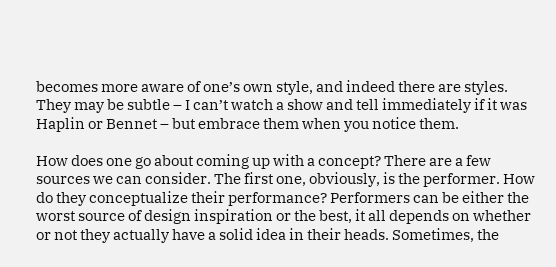becomes more aware of one’s own style, and indeed there are styles. They may be subtle – I can’t watch a show and tell immediately if it was Haplin or Bennet – but embrace them when you notice them.

How does one go about coming up with a concept? There are a few sources we can consider. The first one, obviously, is the performer. How do they conceptualize their performance? Performers can be either the worst source of design inspiration or the best, it all depends on whether or not they actually have a solid idea in their heads. Sometimes, the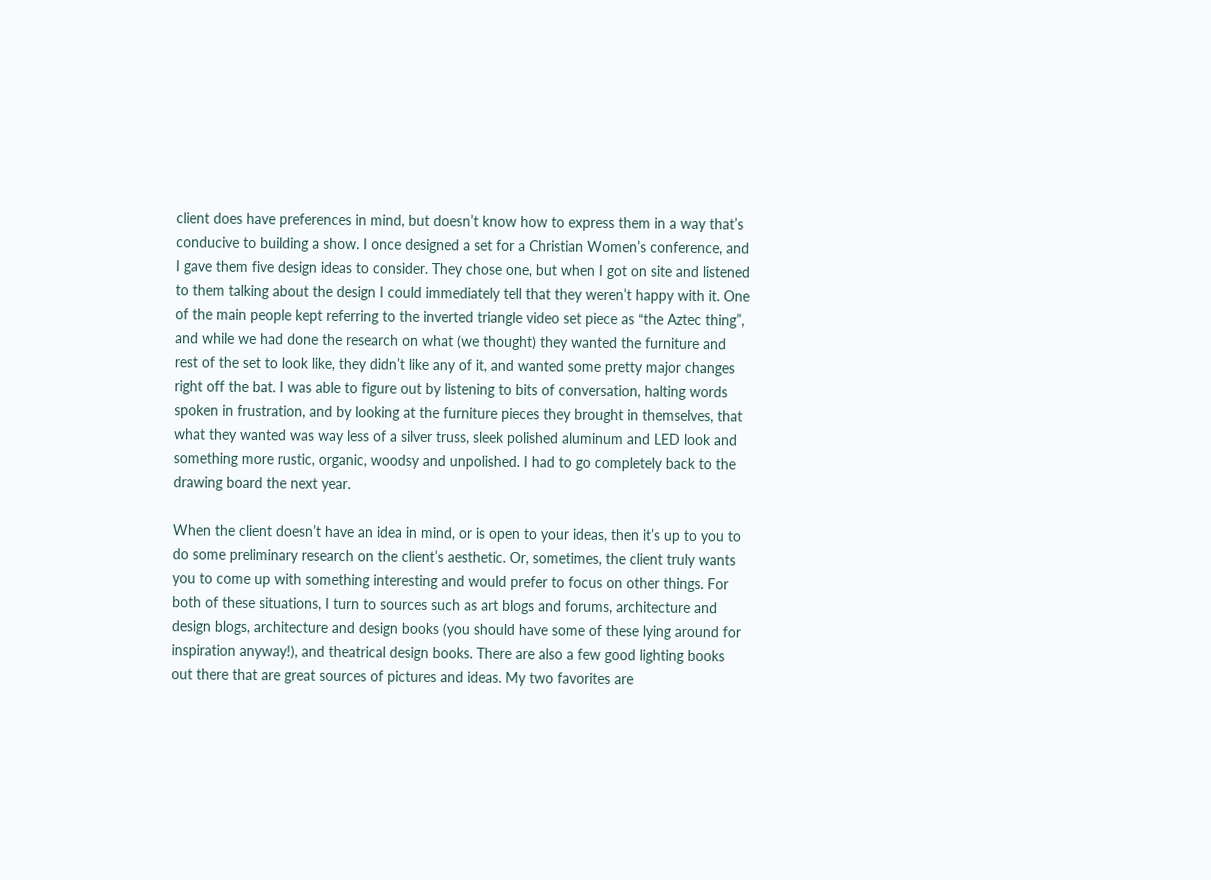client does have preferences in mind, but doesn’t know how to express them in a way that’s conducive to building a show. I once designed a set for a Christian Women’s conference, and I gave them five design ideas to consider. They chose one, but when I got on site and listened to them talking about the design I could immediately tell that they weren’t happy with it. One of the main people kept referring to the inverted triangle video set piece as “the Aztec thing”, and while we had done the research on what (we thought) they wanted the furniture and rest of the set to look like, they didn’t like any of it, and wanted some pretty major changes right off the bat. I was able to figure out by listening to bits of conversation, halting words spoken in frustration, and by looking at the furniture pieces they brought in themselves, that what they wanted was way less of a silver truss, sleek polished aluminum and LED look and something more rustic, organic, woodsy and unpolished. I had to go completely back to the drawing board the next year.

When the client doesn’t have an idea in mind, or is open to your ideas, then it’s up to you to do some preliminary research on the client’s aesthetic. Or, sometimes, the client truly wants you to come up with something interesting and would prefer to focus on other things. For both of these situations, I turn to sources such as art blogs and forums, architecture and design blogs, architecture and design books (you should have some of these lying around for inspiration anyway!), and theatrical design books. There are also a few good lighting books out there that are great sources of pictures and ideas. My two favorites are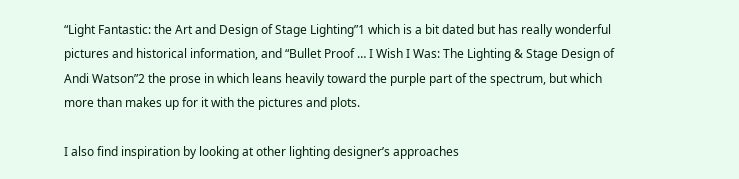“Light Fantastic: the Art and Design of Stage Lighting”1 which is a bit dated but has really wonderful pictures and historical information, and “Bullet Proof … I Wish I Was: The Lighting & Stage Design of Andi Watson”2 the prose in which leans heavily toward the purple part of the spectrum, but which more than makes up for it with the pictures and plots.

I also find inspiration by looking at other lighting designer’s approaches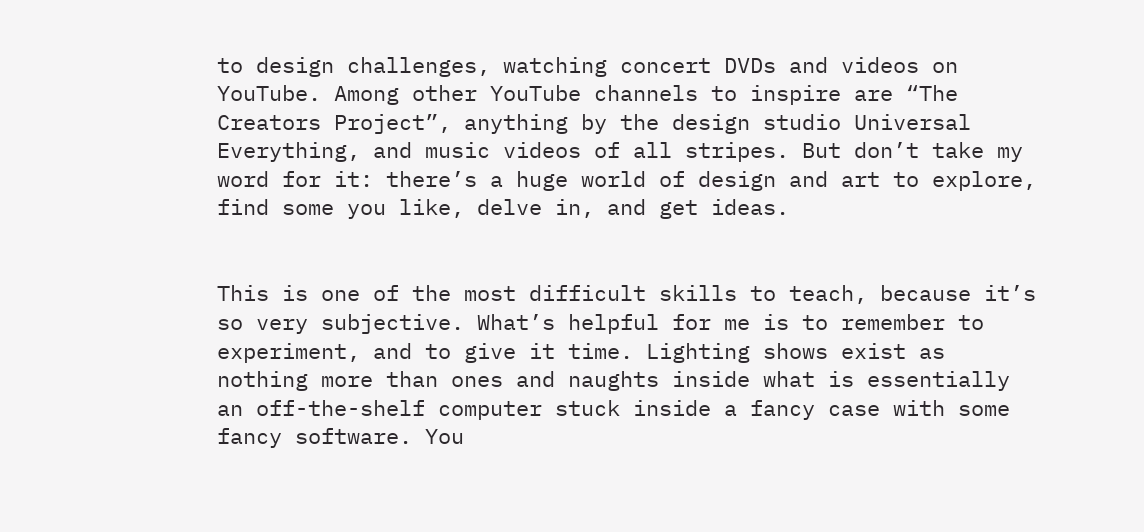to design challenges, watching concert DVDs and videos on YouTube. Among other YouTube channels to inspire are “The Creators Project”, anything by the design studio Universal Everything, and music videos of all stripes. But don’t take my word for it: there’s a huge world of design and art to explore, find some you like, delve in, and get ideas.


This is one of the most difficult skills to teach, because it’s so very subjective. What’s helpful for me is to remember to experiment, and to give it time. Lighting shows exist as nothing more than ones and naughts inside what is essentially an off-the-shelf computer stuck inside a fancy case with some fancy software. You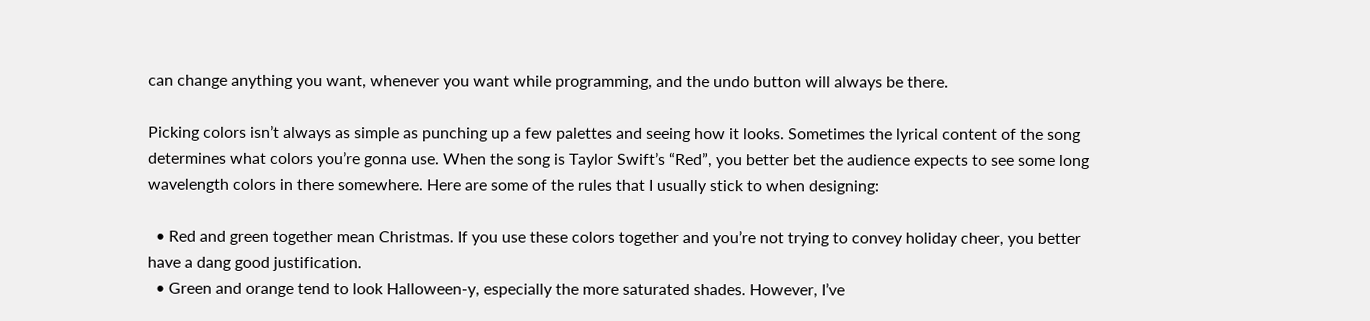can change anything you want, whenever you want while programming, and the undo button will always be there.

Picking colors isn’t always as simple as punching up a few palettes and seeing how it looks. Sometimes the lyrical content of the song determines what colors you’re gonna use. When the song is Taylor Swift’s “Red”, you better bet the audience expects to see some long wavelength colors in there somewhere. Here are some of the rules that I usually stick to when designing:

  • Red and green together mean Christmas. If you use these colors together and you’re not trying to convey holiday cheer, you better have a dang good justification.
  • Green and orange tend to look Halloween-y, especially the more saturated shades. However, I’ve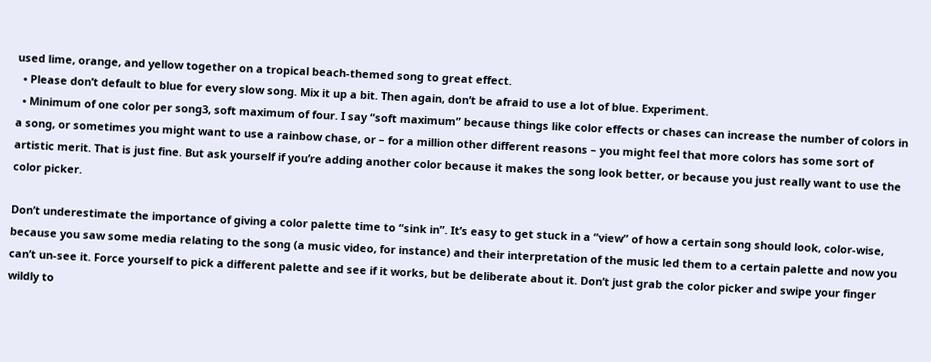used lime, orange, and yellow together on a tropical beach-themed song to great effect.
  • Please don’t default to blue for every slow song. Mix it up a bit. Then again, don’t be afraid to use a lot of blue. Experiment.
  • Minimum of one color per song3, soft maximum of four. I say “soft maximum” because things like color effects or chases can increase the number of colors in a song, or sometimes you might want to use a rainbow chase, or – for a million other different reasons – you might feel that more colors has some sort of artistic merit. That is just fine. But ask yourself if you’re adding another color because it makes the song look better, or because you just really want to use the color picker.

Don’t underestimate the importance of giving a color palette time to “sink in”. It’s easy to get stuck in a “view” of how a certain song should look, color-wise, because you saw some media relating to the song (a music video, for instance) and their interpretation of the music led them to a certain palette and now you can’t un-see it. Force yourself to pick a different palette and see if it works, but be deliberate about it. Don’t just grab the color picker and swipe your finger wildly to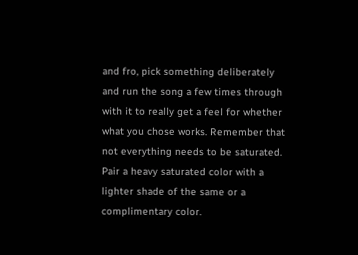and fro, pick something deliberately and run the song a few times through with it to really get a feel for whether what you chose works. Remember that not everything needs to be saturated. Pair a heavy saturated color with a lighter shade of the same or a complimentary color.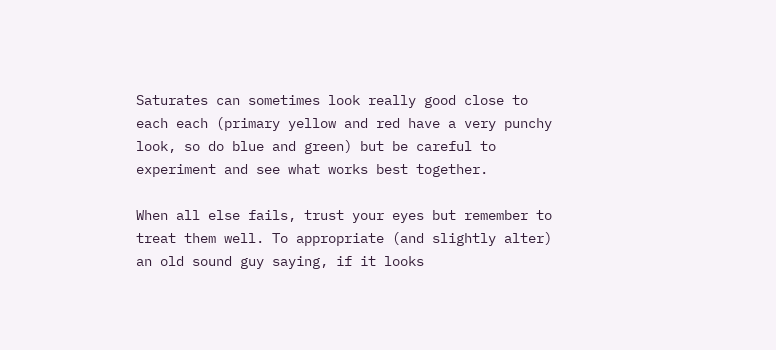Saturates can sometimes look really good close to each each (primary yellow and red have a very punchy look, so do blue and green) but be careful to experiment and see what works best together.

When all else fails, trust your eyes but remember to treat them well. To appropriate (and slightly alter) an old sound guy saying, if it looks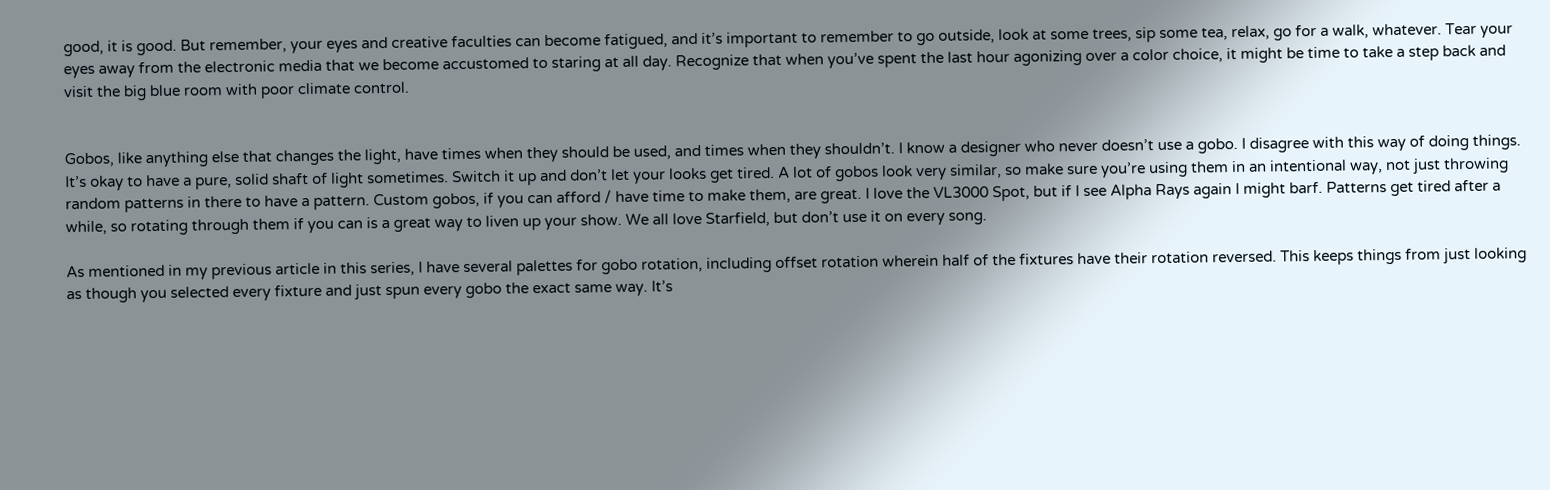good, it is good. But remember, your eyes and creative faculties can become fatigued, and it’s important to remember to go outside, look at some trees, sip some tea, relax, go for a walk, whatever. Tear your eyes away from the electronic media that we become accustomed to staring at all day. Recognize that when you’ve spent the last hour agonizing over a color choice, it might be time to take a step back and visit the big blue room with poor climate control.


Gobos, like anything else that changes the light, have times when they should be used, and times when they shouldn’t. I know a designer who never doesn’t use a gobo. I disagree with this way of doing things. It’s okay to have a pure, solid shaft of light sometimes. Switch it up and don’t let your looks get tired. A lot of gobos look very similar, so make sure you’re using them in an intentional way, not just throwing random patterns in there to have a pattern. Custom gobos, if you can afford / have time to make them, are great. I love the VL3000 Spot, but if I see Alpha Rays again I might barf. Patterns get tired after a while, so rotating through them if you can is a great way to liven up your show. We all love Starfield, but don’t use it on every song.

As mentioned in my previous article in this series, I have several palettes for gobo rotation, including offset rotation wherein half of the fixtures have their rotation reversed. This keeps things from just looking as though you selected every fixture and just spun every gobo the exact same way. It’s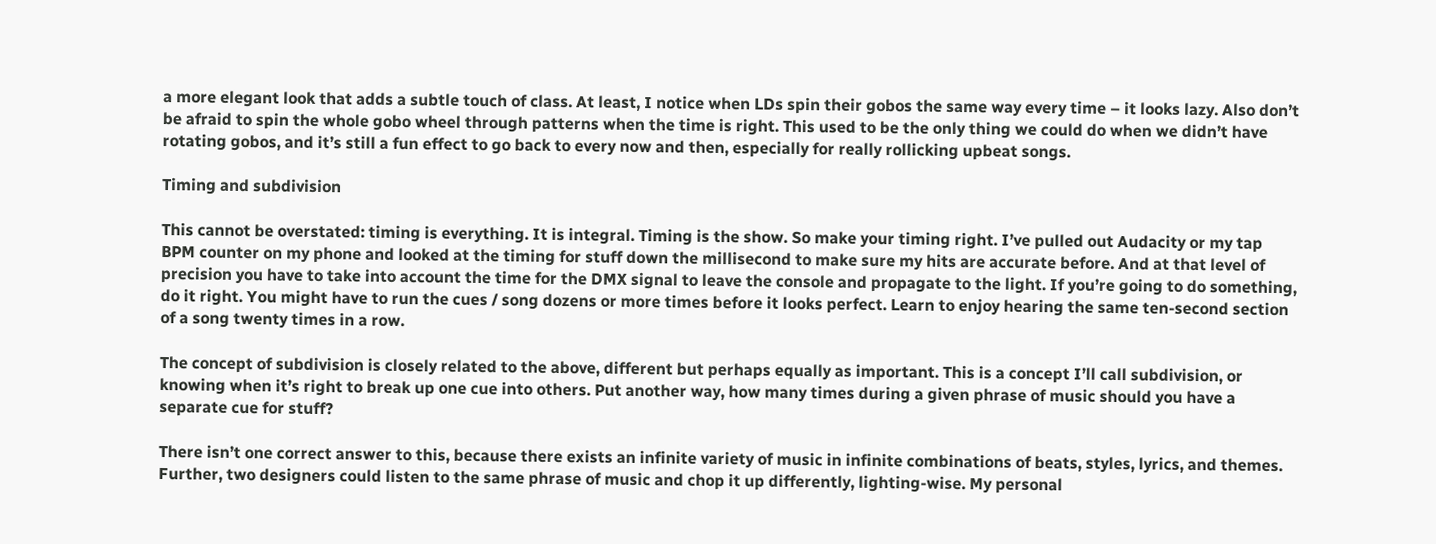a more elegant look that adds a subtle touch of class. At least, I notice when LDs spin their gobos the same way every time – it looks lazy. Also don’t be afraid to spin the whole gobo wheel through patterns when the time is right. This used to be the only thing we could do when we didn’t have rotating gobos, and it’s still a fun effect to go back to every now and then, especially for really rollicking upbeat songs.

Timing and subdivision

This cannot be overstated: timing is everything. It is integral. Timing is the show. So make your timing right. I’ve pulled out Audacity or my tap BPM counter on my phone and looked at the timing for stuff down the millisecond to make sure my hits are accurate before. And at that level of precision you have to take into account the time for the DMX signal to leave the console and propagate to the light. If you’re going to do something, do it right. You might have to run the cues / song dozens or more times before it looks perfect. Learn to enjoy hearing the same ten-second section of a song twenty times in a row.

The concept of subdivision is closely related to the above, different but perhaps equally as important. This is a concept I’ll call subdivision, or knowing when it’s right to break up one cue into others. Put another way, how many times during a given phrase of music should you have a separate cue for stuff?

There isn’t one correct answer to this, because there exists an infinite variety of music in infinite combinations of beats, styles, lyrics, and themes. Further, two designers could listen to the same phrase of music and chop it up differently, lighting-wise. My personal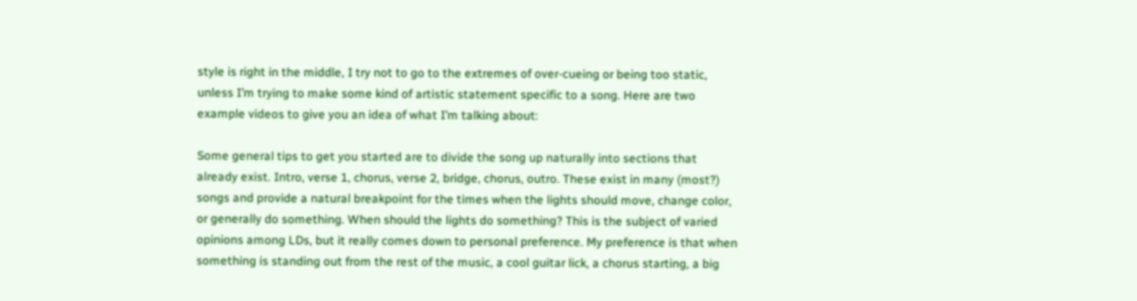style is right in the middle, I try not to go to the extremes of over-cueing or being too static, unless I’m trying to make some kind of artistic statement specific to a song. Here are two example videos to give you an idea of what I’m talking about:

Some general tips to get you started are to divide the song up naturally into sections that already exist. Intro, verse 1, chorus, verse 2, bridge, chorus, outro. These exist in many (most?) songs and provide a natural breakpoint for the times when the lights should move, change color, or generally do something. When should the lights do something? This is the subject of varied opinions among LDs, but it really comes down to personal preference. My preference is that when something is standing out from the rest of the music, a cool guitar lick, a chorus starting, a big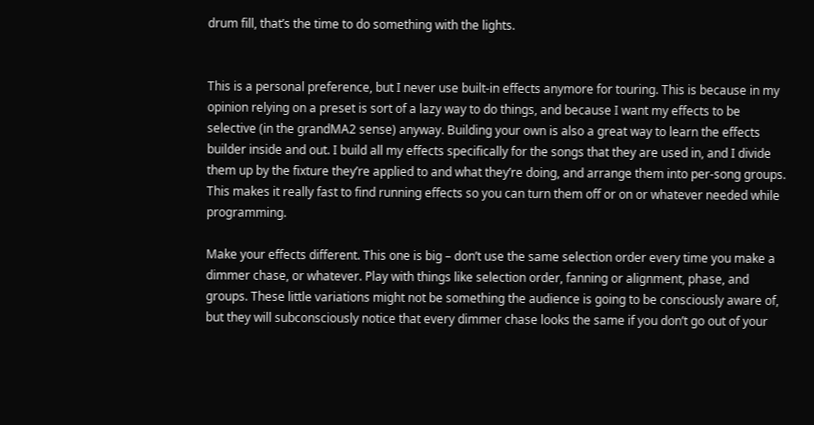drum fill, that’s the time to do something with the lights.


This is a personal preference, but I never use built-in effects anymore for touring. This is because in my opinion relying on a preset is sort of a lazy way to do things, and because I want my effects to be selective (in the grandMA2 sense) anyway. Building your own is also a great way to learn the effects builder inside and out. I build all my effects specifically for the songs that they are used in, and I divide them up by the fixture they’re applied to and what they’re doing, and arrange them into per-song groups. This makes it really fast to find running effects so you can turn them off or on or whatever needed while programming.

Make your effects different. This one is big – don’t use the same selection order every time you make a dimmer chase, or whatever. Play with things like selection order, fanning or alignment, phase, and groups. These little variations might not be something the audience is going to be consciously aware of, but they will subconsciously notice that every dimmer chase looks the same if you don’t go out of your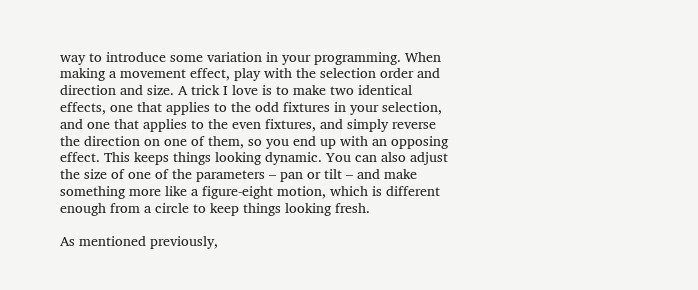way to introduce some variation in your programming. When making a movement effect, play with the selection order and direction and size. A trick I love is to make two identical effects, one that applies to the odd fixtures in your selection, and one that applies to the even fixtures, and simply reverse the direction on one of them, so you end up with an opposing effect. This keeps things looking dynamic. You can also adjust the size of one of the parameters – pan or tilt – and make something more like a figure-eight motion, which is different enough from a circle to keep things looking fresh.

As mentioned previously,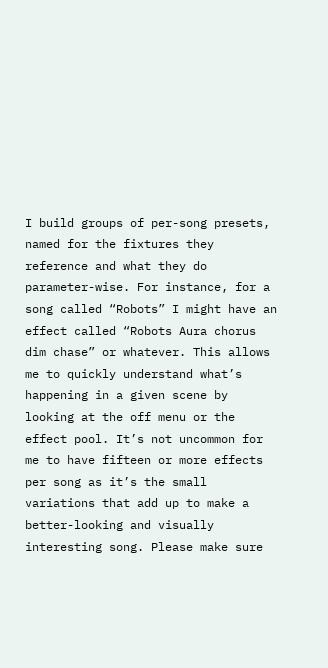I build groups of per-song presets, named for the fixtures they reference and what they do parameter-wise. For instance, for a song called “Robots” I might have an effect called “Robots Aura chorus dim chase” or whatever. This allows me to quickly understand what’s happening in a given scene by looking at the off menu or the effect pool. It’s not uncommon for me to have fifteen or more effects per song as it’s the small variations that add up to make a better-looking and visually interesting song. Please make sure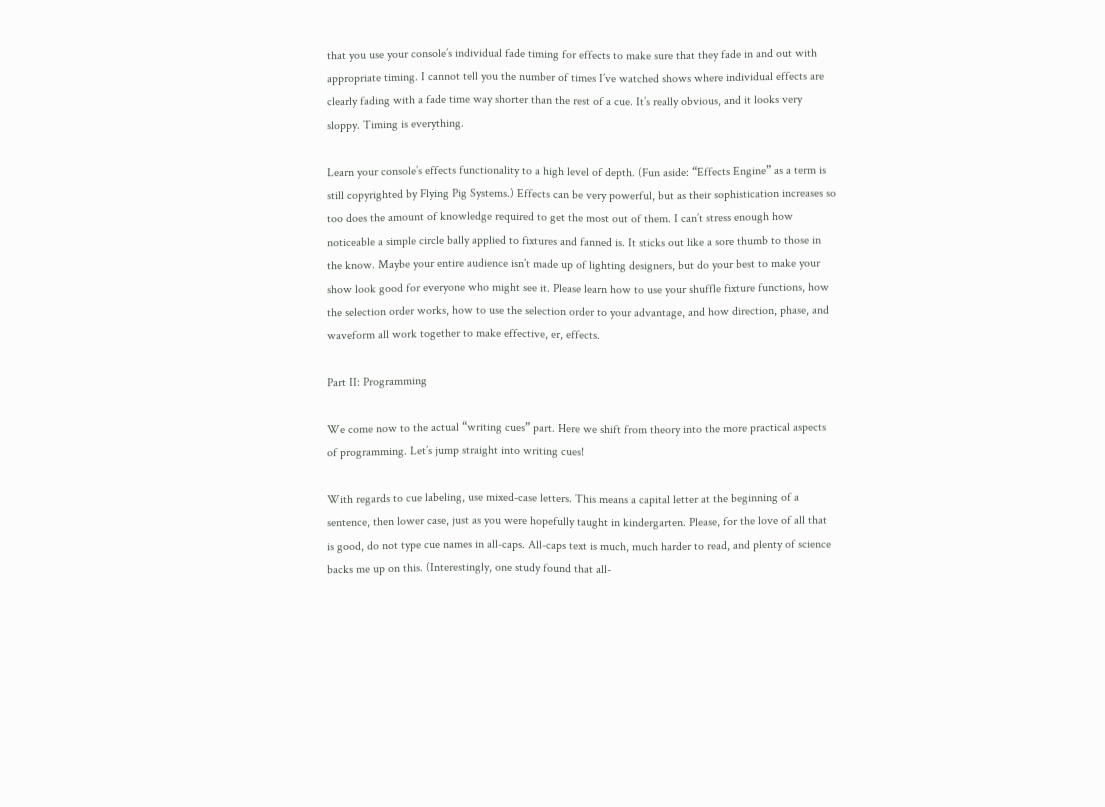that you use your console’s individual fade timing for effects to make sure that they fade in and out with appropriate timing. I cannot tell you the number of times I’ve watched shows where individual effects are clearly fading with a fade time way shorter than the rest of a cue. It’s really obvious, and it looks very sloppy. Timing is everything.

Learn your console’s effects functionality to a high level of depth. (Fun aside: “Effects Engine” as a term is still copyrighted by Flying Pig Systems.) Effects can be very powerful, but as their sophistication increases so too does the amount of knowledge required to get the most out of them. I can’t stress enough how noticeable a simple circle bally applied to fixtures and fanned is. It sticks out like a sore thumb to those in the know. Maybe your entire audience isn’t made up of lighting designers, but do your best to make your show look good for everyone who might see it. Please learn how to use your shuffle fixture functions, how the selection order works, how to use the selection order to your advantage, and how direction, phase, and waveform all work together to make effective, er, effects.

Part II: Programming

We come now to the actual “writing cues” part. Here we shift from theory into the more practical aspects of programming. Let’s jump straight into writing cues!

With regards to cue labeling, use mixed-case letters. This means a capital letter at the beginning of a sentence, then lower case, just as you were hopefully taught in kindergarten. Please, for the love of all that is good, do not type cue names in all-caps. All-caps text is much, much harder to read, and plenty of science backs me up on this. (Interestingly, one study found that all-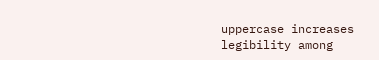uppercase increases legibility among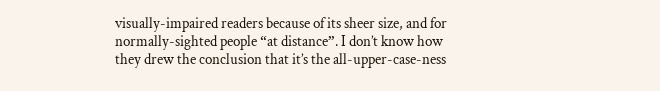visually-impaired readers because of its sheer size, and for normally-sighted people “at distance”. I don’t know how they drew the conclusion that it’s the all-upper-case-ness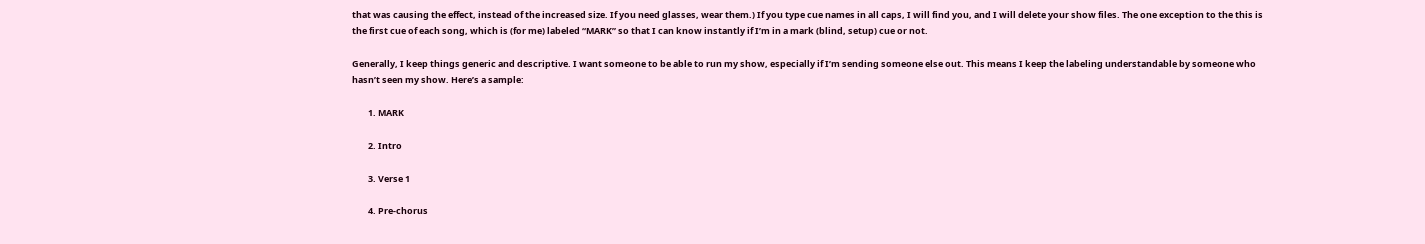that was causing the effect, instead of the increased size. If you need glasses, wear them.) If you type cue names in all caps, I will find you, and I will delete your show files. The one exception to the this is the first cue of each song, which is (for me) labeled “MARK” so that I can know instantly if I’m in a mark (blind, setup) cue or not.

Generally, I keep things generic and descriptive. I want someone to be able to run my show, especially if I’m sending someone else out. This means I keep the labeling understandable by someone who hasn’t seen my show. Here’s a sample:

        1. MARK

        2. Intro

        3. Verse 1

        4. Pre-chorus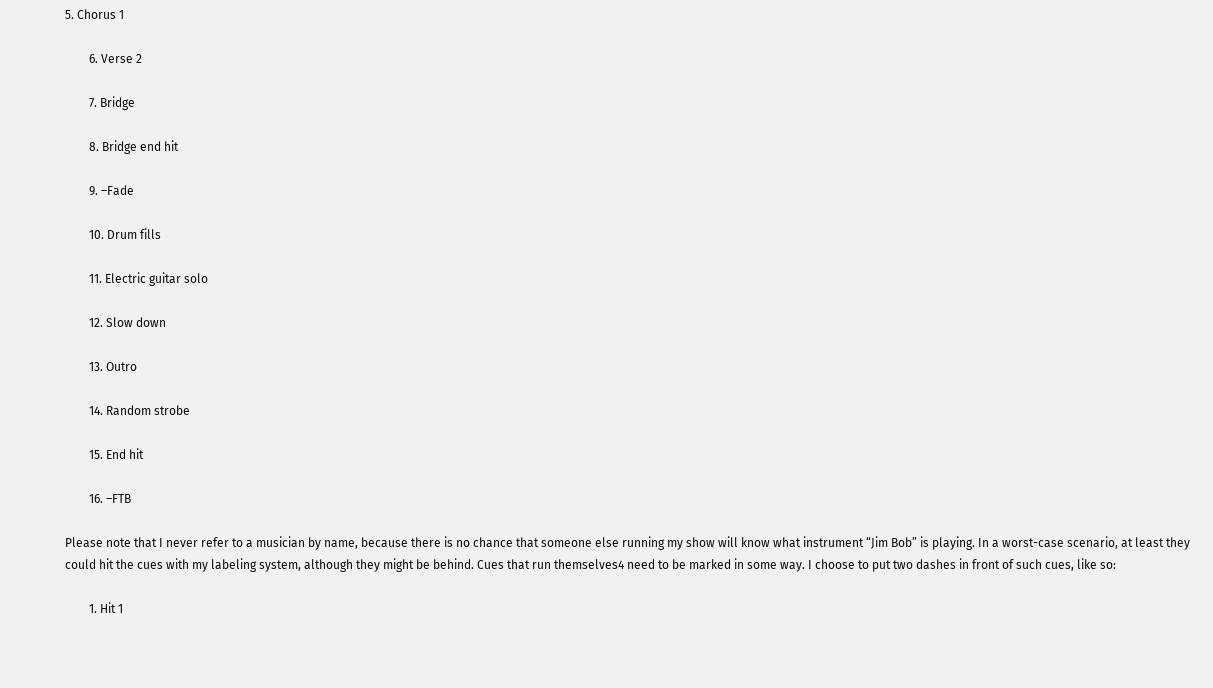5. Chorus 1

        6. Verse 2

        7. Bridge

        8. Bridge end hit

        9. –Fade

        10. Drum fills

        11. Electric guitar solo

        12. Slow down

        13. Outro

        14. Random strobe

        15. End hit

        16. –FTB

Please note that I never refer to a musician by name, because there is no chance that someone else running my show will know what instrument “Jim Bob” is playing. In a worst-case scenario, at least they could hit the cues with my labeling system, although they might be behind. Cues that run themselves4 need to be marked in some way. I choose to put two dashes in front of such cues, like so:

        1. Hit 1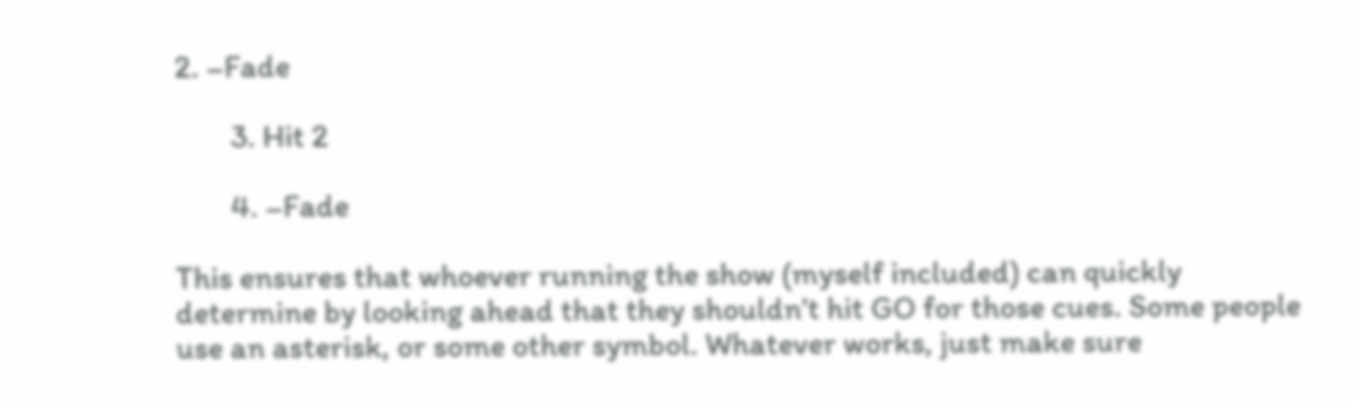2. –Fade

        3. Hit 2

        4. –Fade

This ensures that whoever running the show (myself included) can quickly determine by looking ahead that they shouldn’t hit GO for those cues. Some people use an asterisk, or some other symbol. Whatever works, just make sure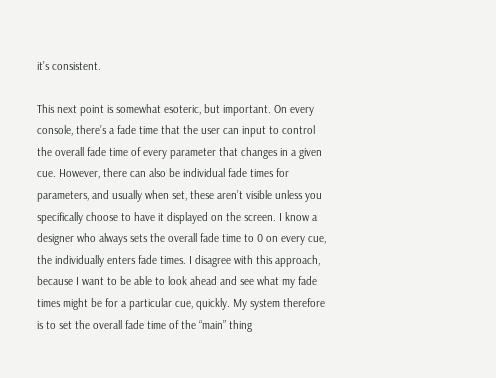it’s consistent.

This next point is somewhat esoteric, but important. On every console, there’s a fade time that the user can input to control the overall fade time of every parameter that changes in a given cue. However, there can also be individual fade times for parameters, and usually when set, these aren’t visible unless you specifically choose to have it displayed on the screen. I know a designer who always sets the overall fade time to 0 on every cue, the individually enters fade times. I disagree with this approach, because I want to be able to look ahead and see what my fade times might be for a particular cue, quickly. My system therefore is to set the overall fade time of the “main” thing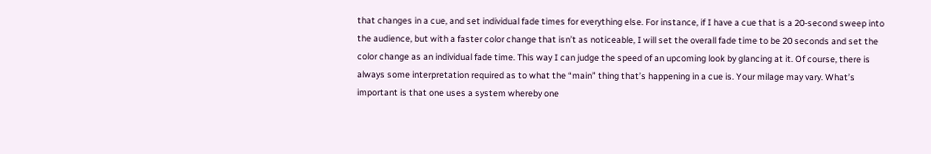that changes in a cue, and set individual fade times for everything else. For instance, if I have a cue that is a 20-second sweep into the audience, but with a faster color change that isn’t as noticeable, I will set the overall fade time to be 20 seconds and set the color change as an individual fade time. This way I can judge the speed of an upcoming look by glancing at it. Of course, there is always some interpretation required as to what the “main” thing that’s happening in a cue is. Your milage may vary. What’s important is that one uses a system whereby one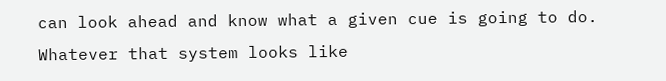can look ahead and know what a given cue is going to do. Whatever that system looks like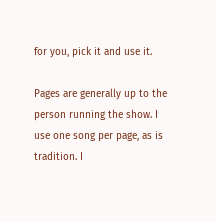for you, pick it and use it.

Pages are generally up to the person running the show. I use one song per page, as is tradition. I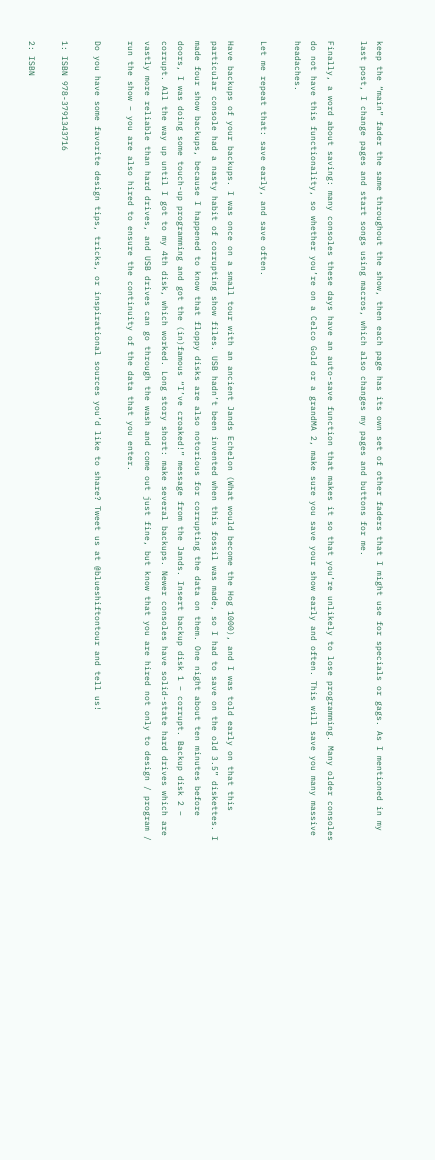keep the “main” fader the same throughout the show, then each page has its own set of other faders that I might use for specials or gags. As I mentioned in my last post, I change pages and start songs using macros, which also changes my pages and buttons for me.

Finally, a word about saving: many consoles these days have an auto-save function that makes it so that you’re unlikely to lose programming. Many older consoles do not have this functionality, so whether you’re on a Celco Gold or a grandMA 2, make sure you save your show early and often. This will save you many massive headaches.

Let me repeat that: save early, and save often.

Have backups of your backups. I was once on a small tour with an ancient Jands Echelon (What would become the Hog 1000), and I was told early on that this particular console had a nasty habit of corrupting show files. USB hadn’t been invented when this fossil was made, so I had to save on the old 3.5” diskettes. I made four show backups, because I happened to know that floppy disks are also notorious for corrupting the data on them. One night about ten minutes before doors, I was doing some touch-up programming and got the (in)famous “I’ve croaked!” message from the Jands. Insert backup disk 1 – corrupt. Backup disk 2 – corrupt. All the way up until I got to my 4th disk, which worked. Long story short: make several backups. Newer consoles have solid-state hard drives which are vastly more reliable than hard drives, and USB drives can go through the wash and come out just fine, but know that you are hired not only to design / program / run the show – you are also hired to ensure the continuity of the data that you enter.

Do you have some favorite design tips, tricks, or inspirational sources you’d like to share? Tweet us at @blueshiftontour and tell us!

1: ISBN 978-3791343716

2: ISBN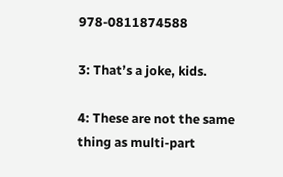978-0811874588

3: That’s a joke, kids.

4: These are not the same thing as multi-part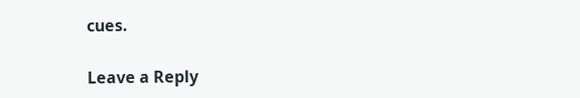cues.

Leave a Reply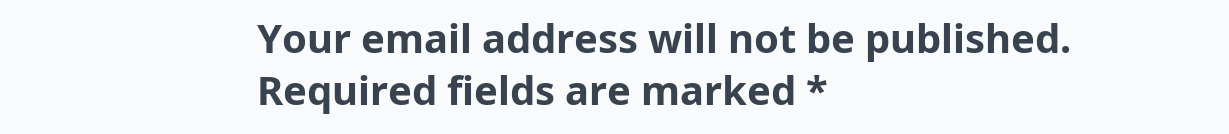Your email address will not be published. Required fields are marked *